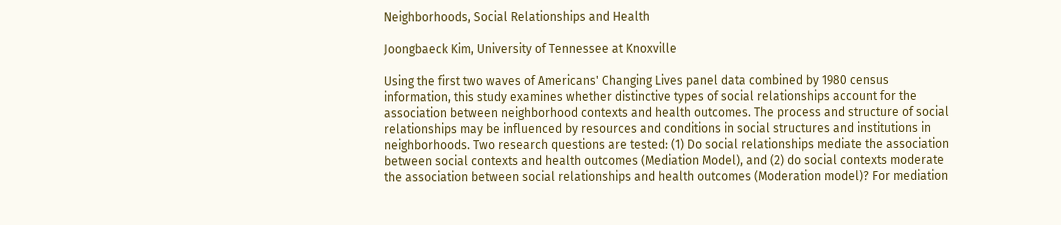Neighborhoods, Social Relationships and Health

Joongbaeck Kim, University of Tennessee at Knoxville

Using the first two waves of Americans' Changing Lives panel data combined by 1980 census information, this study examines whether distinctive types of social relationships account for the association between neighborhood contexts and health outcomes. The process and structure of social relationships may be influenced by resources and conditions in social structures and institutions in neighborhoods. Two research questions are tested: (1) Do social relationships mediate the association between social contexts and health outcomes (Mediation Model), and (2) do social contexts moderate the association between social relationships and health outcomes (Moderation model)? For mediation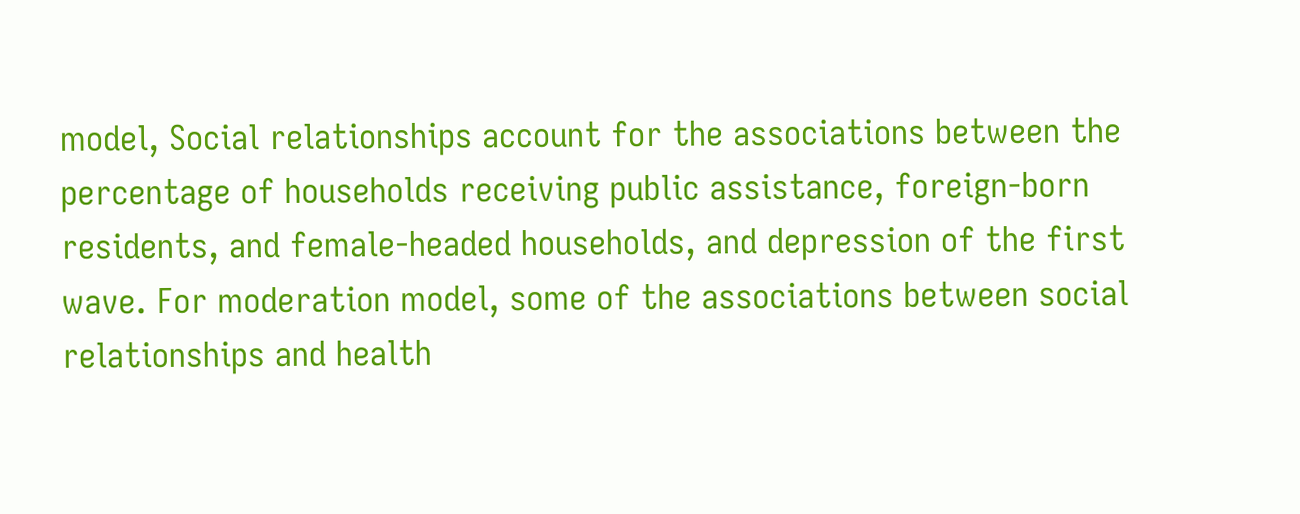model, Social relationships account for the associations between the percentage of households receiving public assistance, foreign-born residents, and female-headed households, and depression of the first wave. For moderation model, some of the associations between social relationships and health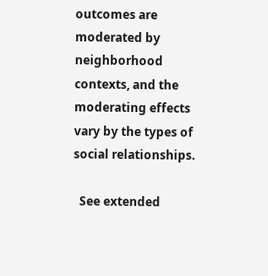outcomes are moderated by neighborhood contexts, and the moderating effects vary by the types of social relationships.

  See extended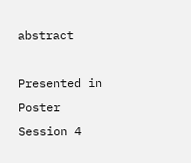abstract

Presented in Poster Session 4